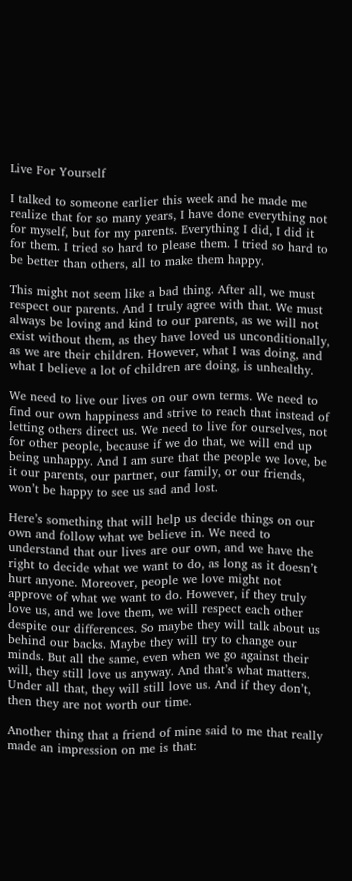Live For Yourself

I talked to someone earlier this week and he made me realize that for so many years, I have done everything not for myself, but for my parents. Everything I did, I did it for them. I tried so hard to please them. I tried so hard to be better than others, all to make them happy.

This might not seem like a bad thing. After all, we must respect our parents. And I truly agree with that. We must always be loving and kind to our parents, as we will not exist without them, as they have loved us unconditionally, as we are their children. However, what I was doing, and what I believe a lot of children are doing, is unhealthy.

We need to live our lives on our own terms. We need to find our own happiness and strive to reach that instead of letting others direct us. We need to live for ourselves, not for other people, because if we do that, we will end up being unhappy. And I am sure that the people we love, be it our parents, our partner, our family, or our friends, won’t be happy to see us sad and lost.

Here’s something that will help us decide things on our own and follow what we believe in. We need to understand that our lives are our own, and we have the right to decide what we want to do, as long as it doesn’t hurt anyone. Moreover, people we love might not approve of what we want to do. However, if they truly love us, and we love them, we will respect each other despite our differences. So maybe they will talk about us behind our backs. Maybe they will try to change our minds. But all the same, even when we go against their will, they still love us anyway. And that’s what matters. Under all that, they will still love us. And if they don’t, then they are not worth our time.

Another thing that a friend of mine said to me that really made an impression on me is that: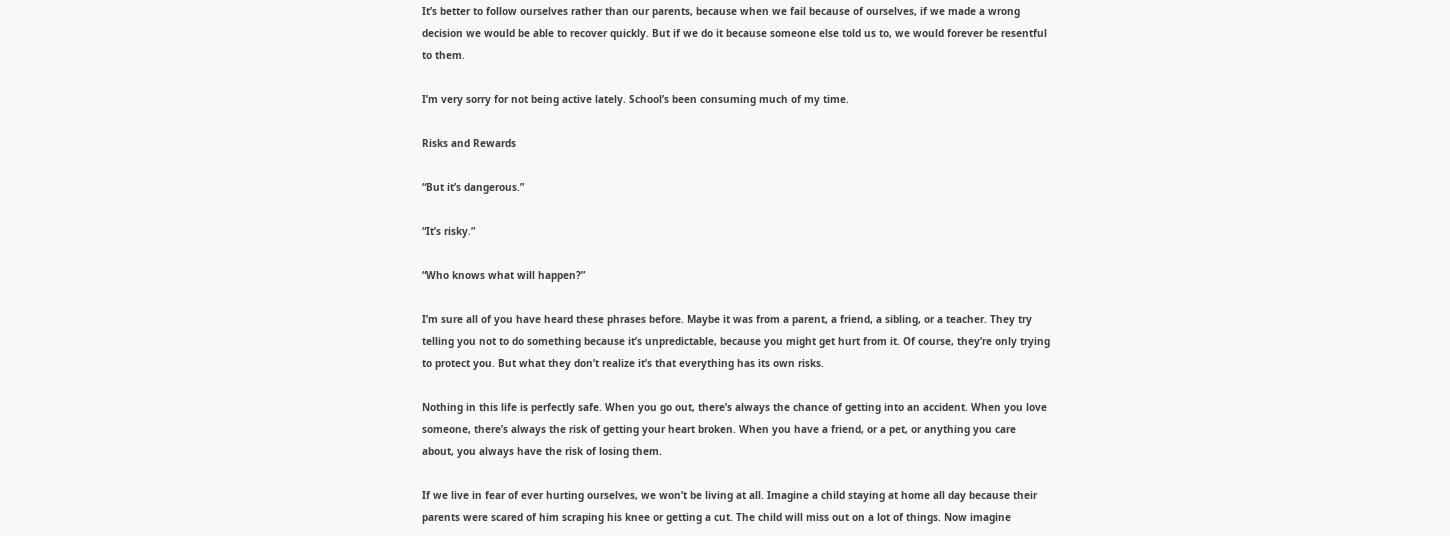It’s better to follow ourselves rather than our parents, because when we fail because of ourselves, if we made a wrong decision we would be able to recover quickly. But if we do it because someone else told us to, we would forever be resentful to them.

I’m very sorry for not being active lately. School’s been consuming much of my time.

Risks and Rewards

“But it’s dangerous.”

“It’s risky.”

“Who knows what will happen?”

I’m sure all of you have heard these phrases before. Maybe it was from a parent, a friend, a sibling, or a teacher. They try telling you not to do something because it’s unpredictable, because you might get hurt from it. Of course, they’re only trying to protect you. But what they don’t realize it’s that everything has its own risks.

Nothing in this life is perfectly safe. When you go out, there’s always the chance of getting into an accident. When you love someone, there’s always the risk of getting your heart broken. When you have a friend, or a pet, or anything you care about, you always have the risk of losing them.

If we live in fear of ever hurting ourselves, we won’t be living at all. Imagine a child staying at home all day because their parents were scared of him scraping his knee or getting a cut. The child will miss out on a lot of things. Now imagine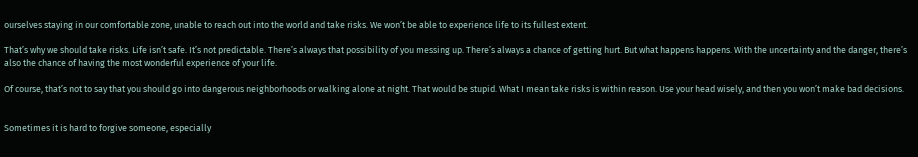ourselves staying in our comfortable zone, unable to reach out into the world and take risks. We won’t be able to experience life to its fullest extent.

That’s why we should take risks. Life isn’t safe. It’s not predictable. There’s always that possibility of you messing up. There’s always a chance of getting hurt. But what happens happens. With the uncertainty and the danger, there’s also the chance of having the most wonderful experience of your life.

Of course, that’s not to say that you should go into dangerous neighborhoods or walking alone at night. That would be stupid. What I mean take risks is within reason. Use your head wisely, and then you won’t make bad decisions.


Sometimes it is hard to forgive someone, especially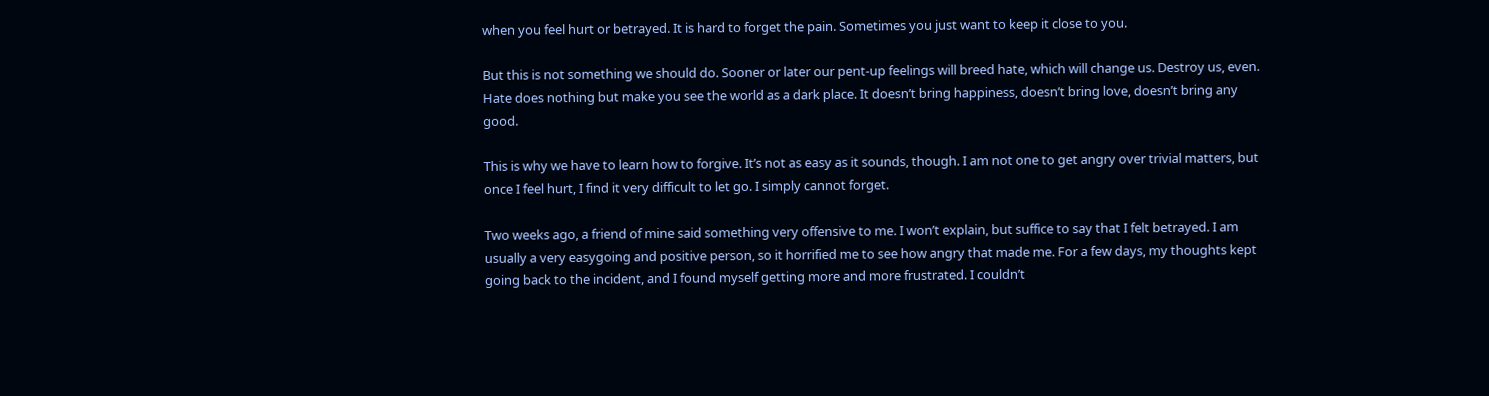when you feel hurt or betrayed. It is hard to forget the pain. Sometimes you just want to keep it close to you.

But this is not something we should do. Sooner or later our pent-up feelings will breed hate, which will change us. Destroy us, even. Hate does nothing but make you see the world as a dark place. It doesn’t bring happiness, doesn’t bring love, doesn’t bring any good.

This is why we have to learn how to forgive. It’s not as easy as it sounds, though. I am not one to get angry over trivial matters, but once I feel hurt, I find it very difficult to let go. I simply cannot forget.

Two weeks ago, a friend of mine said something very offensive to me. I won’t explain, but suffice to say that I felt betrayed. I am usually a very easygoing and positive person, so it horrified me to see how angry that made me. For a few days, my thoughts kept going back to the incident, and I found myself getting more and more frustrated. I couldn’t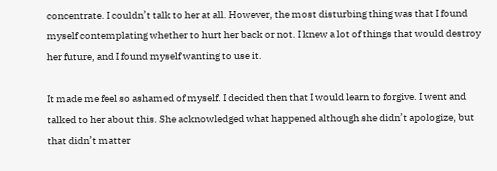concentrate. I couldn’t talk to her at all. However, the most disturbing thing was that I found myself contemplating whether to hurt her back or not. I knew a lot of things that would destroy her future, and I found myself wanting to use it.

It made me feel so ashamed of myself. I decided then that I would learn to forgive. I went and talked to her about this. She acknowledged what happened although she didn’t apologize, but that didn’t matter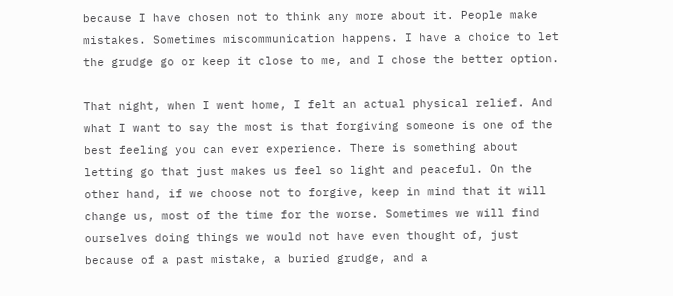because I have chosen not to think any more about it. People make mistakes. Sometimes miscommunication happens. I have a choice to let the grudge go or keep it close to me, and I chose the better option.

That night, when I went home, I felt an actual physical relief. And what I want to say the most is that forgiving someone is one of the best feeling you can ever experience. There is something about letting go that just makes us feel so light and peaceful. On the other hand, if we choose not to forgive, keep in mind that it will change us, most of the time for the worse. Sometimes we will find ourselves doing things we would not have even thought of, just because of a past mistake, a buried grudge, and a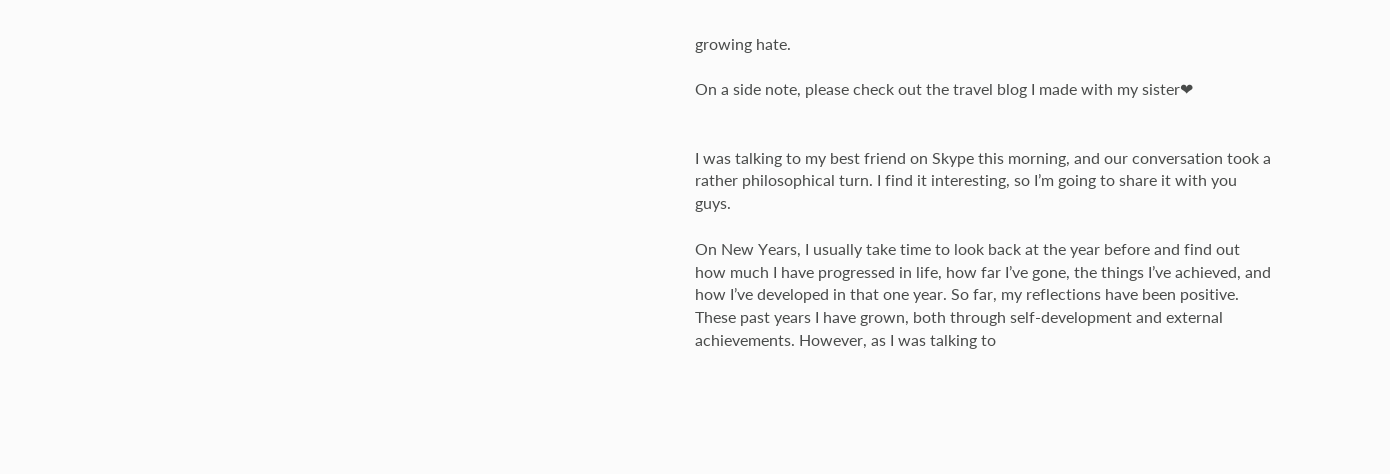growing hate.

On a side note, please check out the travel blog I made with my sister❤


I was talking to my best friend on Skype this morning, and our conversation took a rather philosophical turn. I find it interesting, so I’m going to share it with you guys.

On New Years, I usually take time to look back at the year before and find out how much I have progressed in life, how far I’ve gone, the things I’ve achieved, and how I’ve developed in that one year. So far, my reflections have been positive. These past years I have grown, both through self-development and external achievements. However, as I was talking to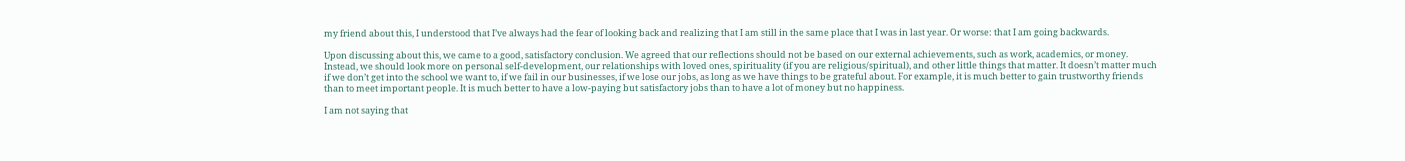my friend about this, I understood that I’ve always had the fear of looking back and realizing that I am still in the same place that I was in last year. Or worse: that I am going backwards.

Upon discussing about this, we came to a good, satisfactory conclusion. We agreed that our reflections should not be based on our external achievements, such as work, academics, or money. Instead, we should look more on personal self-development, our relationships with loved ones, spirituality (if you are religious/spiritual), and other little things that matter. It doesn’t matter much if we don’t get into the school we want to, if we fail in our businesses, if we lose our jobs, as long as we have things to be grateful about. For example, it is much better to gain trustworthy friends than to meet important people. It is much better to have a low-paying but satisfactory jobs than to have a lot of money but no happiness.

I am not saying that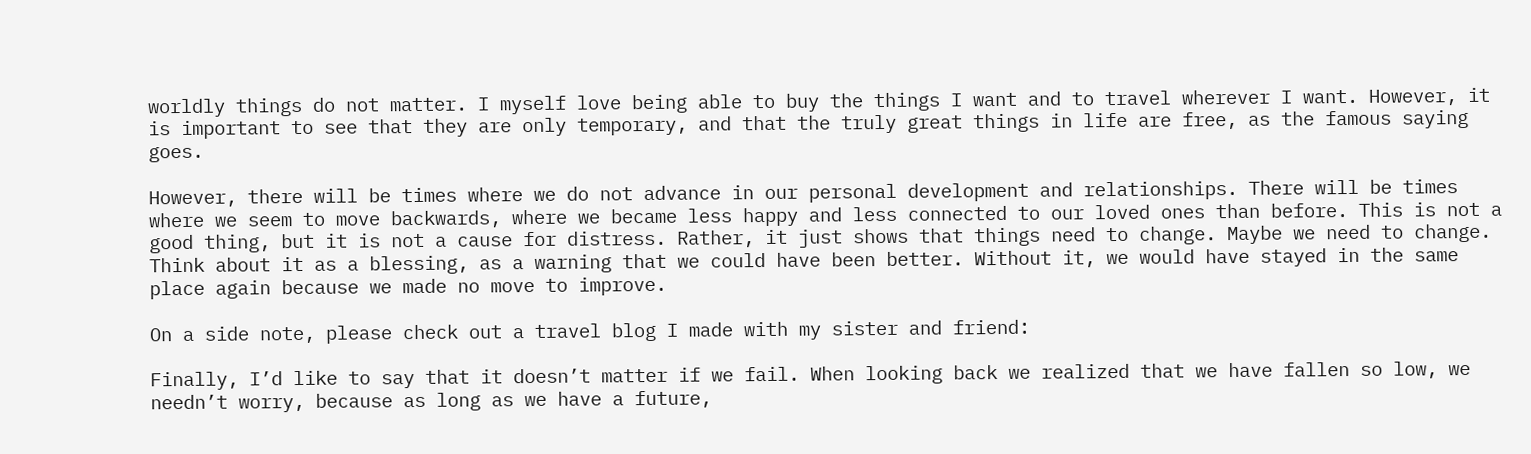worldly things do not matter. I myself love being able to buy the things I want and to travel wherever I want. However, it is important to see that they are only temporary, and that the truly great things in life are free, as the famous saying goes.

However, there will be times where we do not advance in our personal development and relationships. There will be times where we seem to move backwards, where we became less happy and less connected to our loved ones than before. This is not a good thing, but it is not a cause for distress. Rather, it just shows that things need to change. Maybe we need to change. Think about it as a blessing, as a warning that we could have been better. Without it, we would have stayed in the same place again because we made no move to improve.

On a side note, please check out a travel blog I made with my sister and friend:

Finally, I’d like to say that it doesn’t matter if we fail. When looking back we realized that we have fallen so low, we needn’t worry, because as long as we have a future,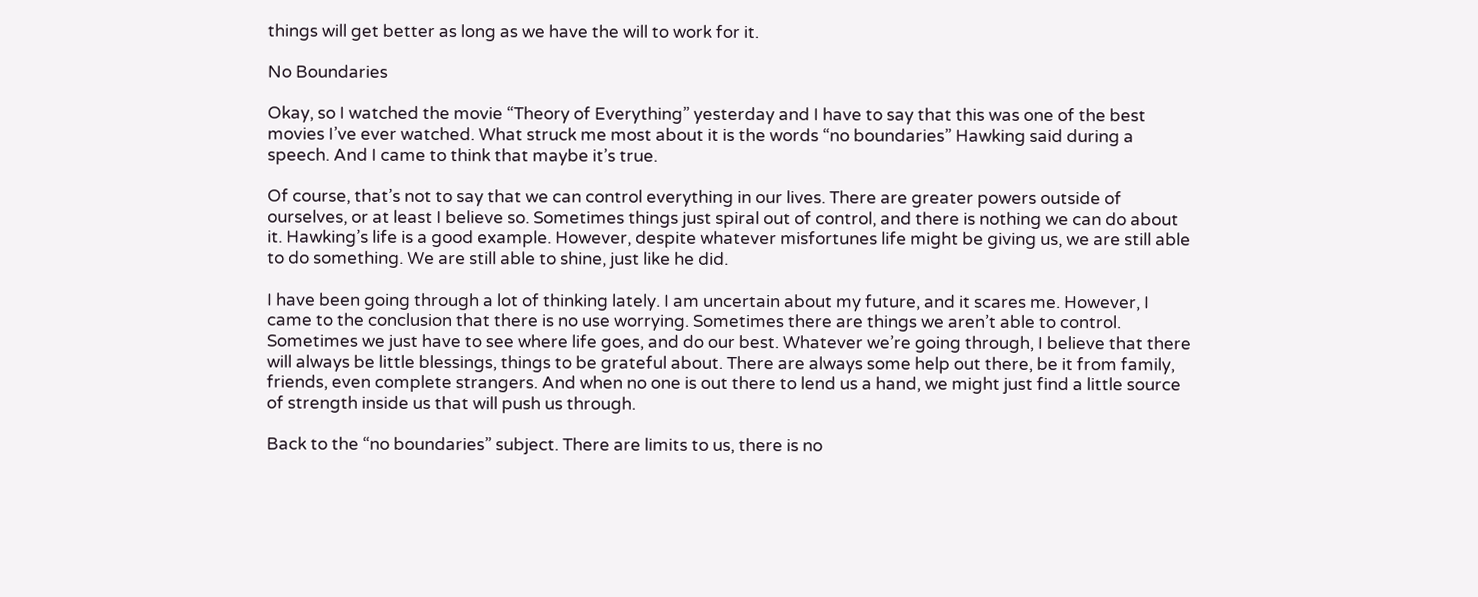things will get better as long as we have the will to work for it.

No Boundaries

Okay, so I watched the movie “Theory of Everything” yesterday and I have to say that this was one of the best movies I’ve ever watched. What struck me most about it is the words “no boundaries” Hawking said during a speech. And I came to think that maybe it’s true.

Of course, that’s not to say that we can control everything in our lives. There are greater powers outside of ourselves, or at least I believe so. Sometimes things just spiral out of control, and there is nothing we can do about it. Hawking’s life is a good example. However, despite whatever misfortunes life might be giving us, we are still able to do something. We are still able to shine, just like he did.

I have been going through a lot of thinking lately. I am uncertain about my future, and it scares me. However, I came to the conclusion that there is no use worrying. Sometimes there are things we aren’t able to control. Sometimes we just have to see where life goes, and do our best. Whatever we’re going through, I believe that there will always be little blessings, things to be grateful about. There are always some help out there, be it from family, friends, even complete strangers. And when no one is out there to lend us a hand, we might just find a little source of strength inside us that will push us through.

Back to the “no boundaries” subject. There are limits to us, there is no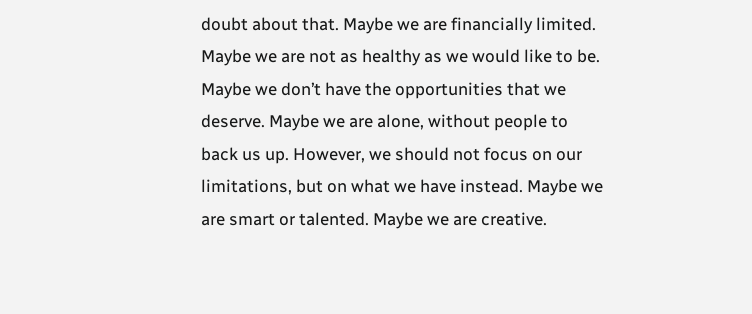doubt about that. Maybe we are financially limited. Maybe we are not as healthy as we would like to be. Maybe we don’t have the opportunities that we deserve. Maybe we are alone, without people to back us up. However, we should not focus on our limitations, but on what we have instead. Maybe we are smart or talented. Maybe we are creative.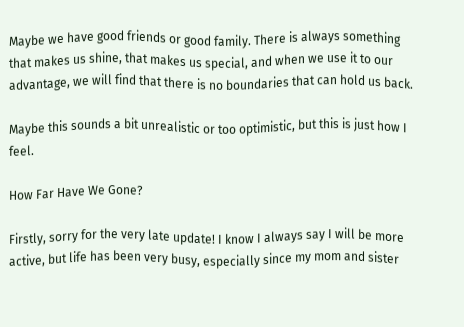Maybe we have good friends or good family. There is always something that makes us shine, that makes us special, and when we use it to our advantage, we will find that there is no boundaries that can hold us back.

Maybe this sounds a bit unrealistic or too optimistic, but this is just how I feel.

How Far Have We Gone?

Firstly, sorry for the very late update! I know I always say I will be more active, but life has been very busy, especially since my mom and sister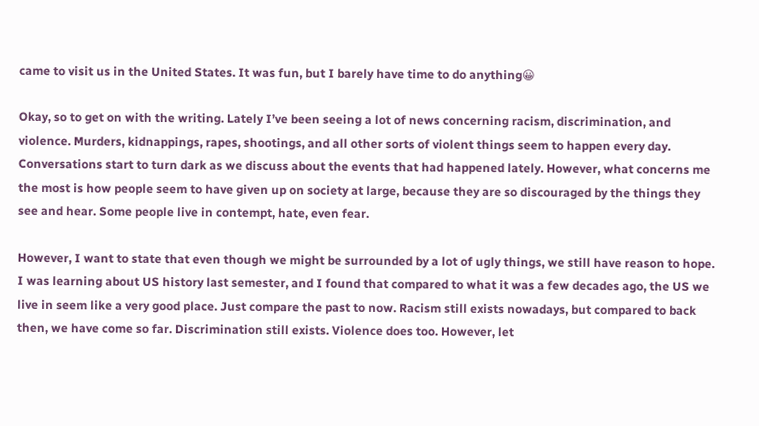came to visit us in the United States. It was fun, but I barely have time to do anything😀

Okay, so to get on with the writing. Lately I’ve been seeing a lot of news concerning racism, discrimination, and violence. Murders, kidnappings, rapes, shootings, and all other sorts of violent things seem to happen every day. Conversations start to turn dark as we discuss about the events that had happened lately. However, what concerns me the most is how people seem to have given up on society at large, because they are so discouraged by the things they see and hear. Some people live in contempt, hate, even fear.

However, I want to state that even though we might be surrounded by a lot of ugly things, we still have reason to hope. I was learning about US history last semester, and I found that compared to what it was a few decades ago, the US we live in seem like a very good place. Just compare the past to now. Racism still exists nowadays, but compared to back then, we have come so far. Discrimination still exists. Violence does too. However, let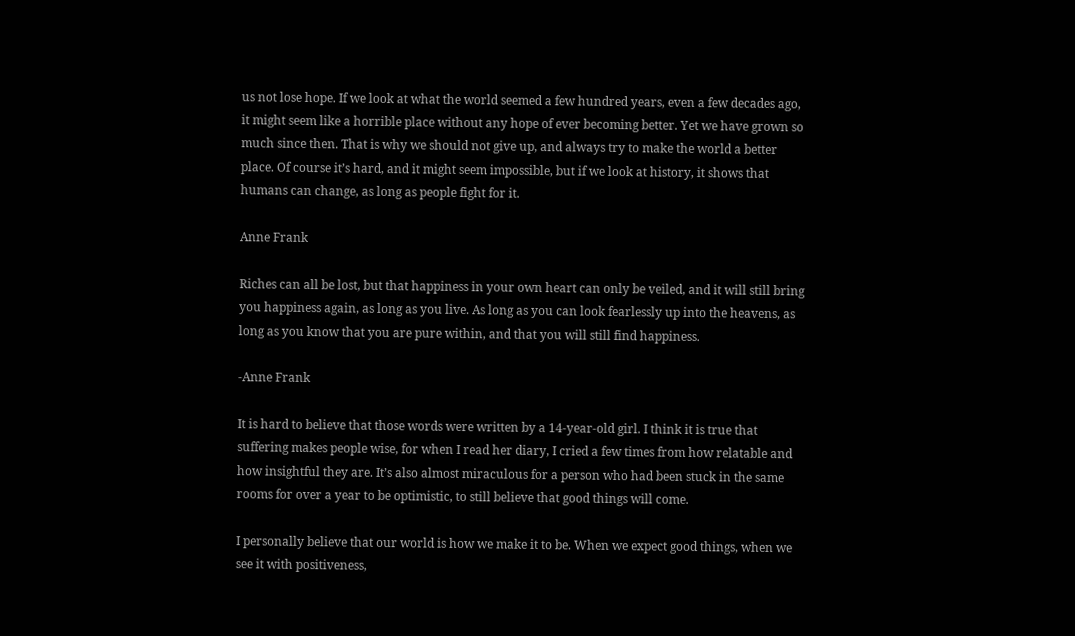us not lose hope. If we look at what the world seemed a few hundred years, even a few decades ago, it might seem like a horrible place without any hope of ever becoming better. Yet we have grown so much since then. That is why we should not give up, and always try to make the world a better place. Of course it’s hard, and it might seem impossible, but if we look at history, it shows that humans can change, as long as people fight for it.

Anne Frank

Riches can all be lost, but that happiness in your own heart can only be veiled, and it will still bring you happiness again, as long as you live. As long as you can look fearlessly up into the heavens, as long as you know that you are pure within, and that you will still find happiness.

-Anne Frank

It is hard to believe that those words were written by a 14-year-old girl. I think it is true that suffering makes people wise, for when I read her diary, I cried a few times from how relatable and how insightful they are. It’s also almost miraculous for a person who had been stuck in the same rooms for over a year to be optimistic, to still believe that good things will come.

I personally believe that our world is how we make it to be. When we expect good things, when we see it with positiveness,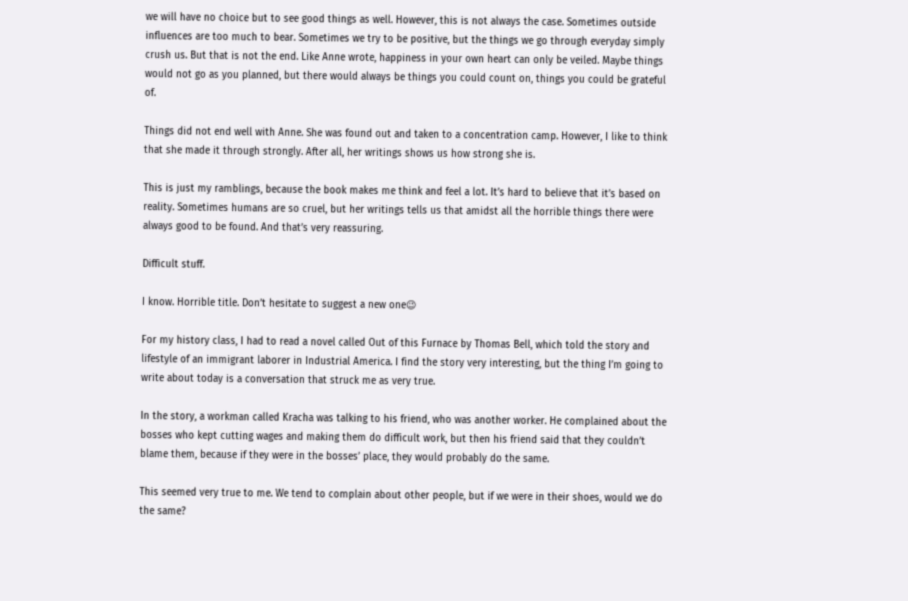we will have no choice but to see good things as well. However, this is not always the case. Sometimes outside influences are too much to bear. Sometimes we try to be positive, but the things we go through everyday simply crush us. But that is not the end. Like Anne wrote, happiness in your own heart can only be veiled. Maybe things would not go as you planned, but there would always be things you could count on, things you could be grateful of.

Things did not end well with Anne. She was found out and taken to a concentration camp. However, I like to think that she made it through strongly. After all, her writings shows us how strong she is.

This is just my ramblings, because the book makes me think and feel a lot. It’s hard to believe that it’s based on reality. Sometimes humans are so cruel, but her writings tells us that amidst all the horrible things there were always good to be found. And that’s very reassuring.

Difficult stuff.

I know. Horrible title. Don’t hesitate to suggest a new one😉

For my history class, I had to read a novel called Out of this Furnace by Thomas Bell, which told the story and lifestyle of an immigrant laborer in Industrial America. I find the story very interesting, but the thing I’m going to write about today is a conversation that struck me as very true.

In the story, a workman called Kracha was talking to his friend, who was another worker. He complained about the bosses who kept cutting wages and making them do difficult work, but then his friend said that they couldn’t blame them, because if they were in the bosses’ place, they would probably do the same.

This seemed very true to me. We tend to complain about other people, but if we were in their shoes, would we do the same?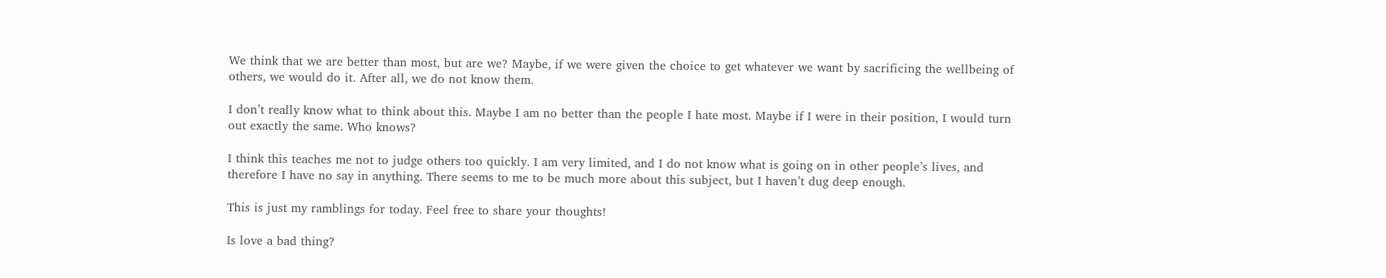We think that we are better than most, but are we? Maybe, if we were given the choice to get whatever we want by sacrificing the wellbeing of others, we would do it. After all, we do not know them.

I don’t really know what to think about this. Maybe I am no better than the people I hate most. Maybe if I were in their position, I would turn out exactly the same. Who knows?

I think this teaches me not to judge others too quickly. I am very limited, and I do not know what is going on in other people’s lives, and therefore I have no say in anything. There seems to me to be much more about this subject, but I haven’t dug deep enough.

This is just my ramblings for today. Feel free to share your thoughts!

Is love a bad thing?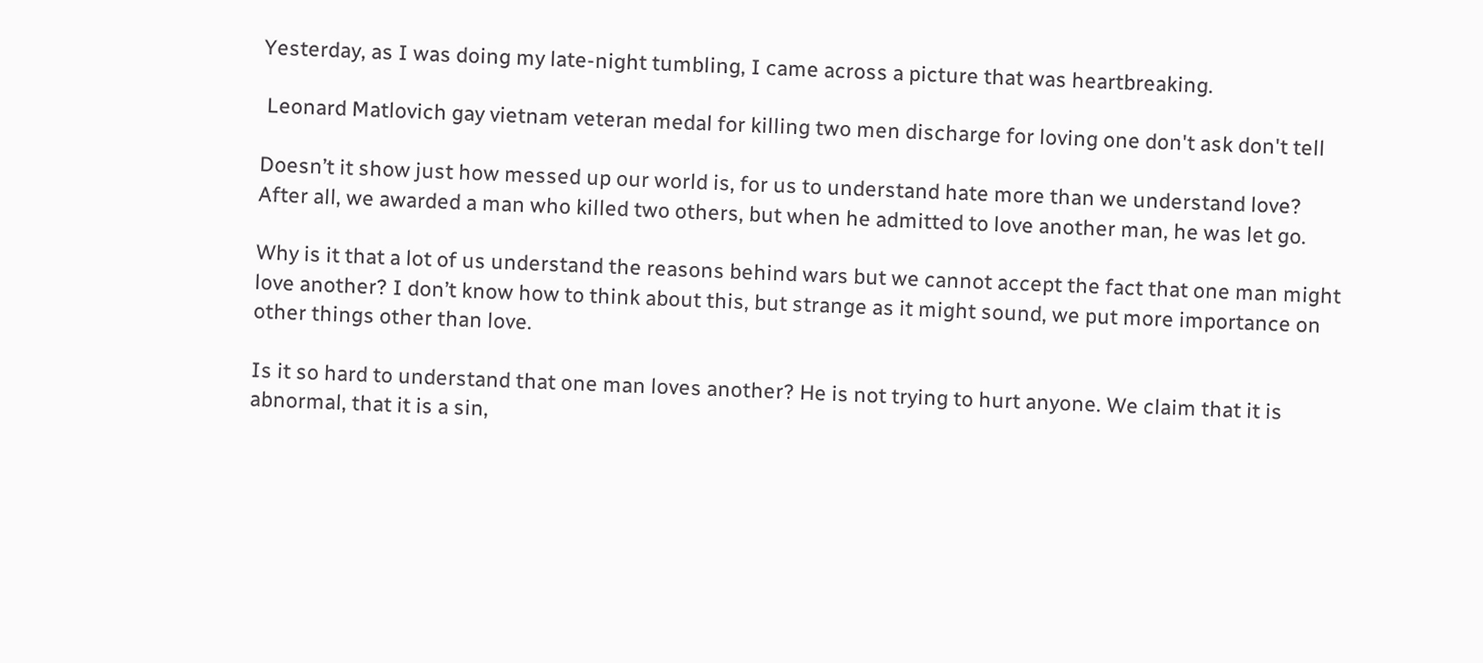Yesterday, as I was doing my late-night tumbling, I came across a picture that was heartbreaking.

 Leonard Matlovich gay vietnam veteran medal for killing two men discharge for loving one don't ask don't tell

Doesn’t it show just how messed up our world is, for us to understand hate more than we understand love? After all, we awarded a man who killed two others, but when he admitted to love another man, he was let go.

Why is it that a lot of us understand the reasons behind wars but we cannot accept the fact that one man might love another? I don’t know how to think about this, but strange as it might sound, we put more importance on other things other than love.

Is it so hard to understand that one man loves another? He is not trying to hurt anyone. We claim that it is abnormal, that it is a sin,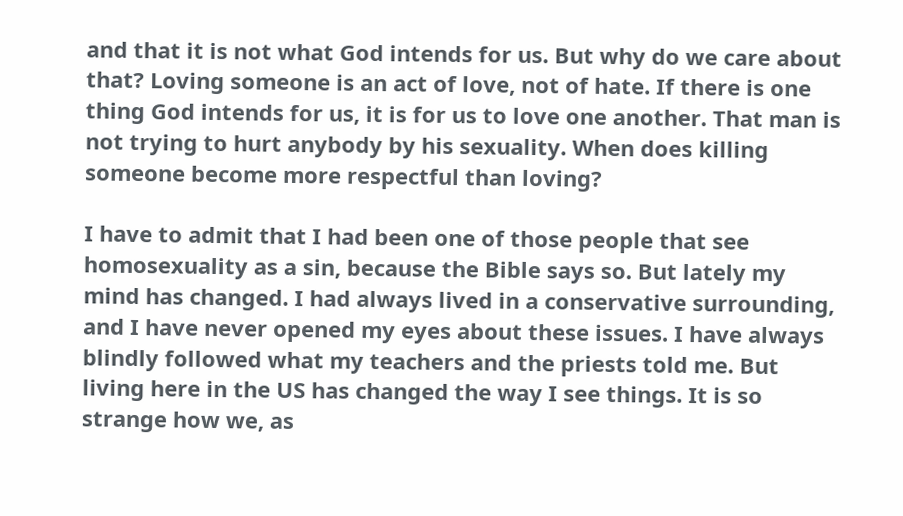and that it is not what God intends for us. But why do we care about that? Loving someone is an act of love, not of hate. If there is one thing God intends for us, it is for us to love one another. That man is not trying to hurt anybody by his sexuality. When does killing someone become more respectful than loving?

I have to admit that I had been one of those people that see homosexuality as a sin, because the Bible says so. But lately my mind has changed. I had always lived in a conservative surrounding, and I have never opened my eyes about these issues. I have always blindly followed what my teachers and the priests told me. But living here in the US has changed the way I see things. It is so strange how we, as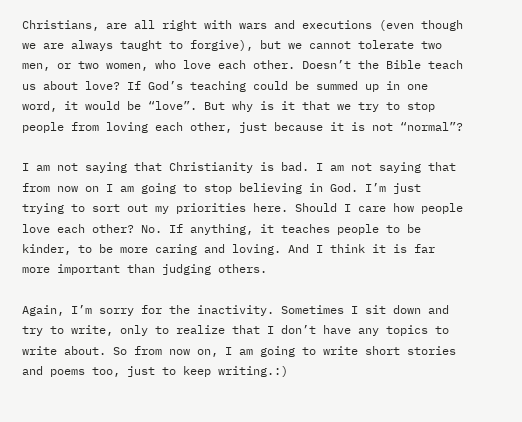Christians, are all right with wars and executions (even though we are always taught to forgive), but we cannot tolerate two men, or two women, who love each other. Doesn’t the Bible teach us about love? If God’s teaching could be summed up in one word, it would be “love”. But why is it that we try to stop people from loving each other, just because it is not “normal”?

I am not saying that Christianity is bad. I am not saying that from now on I am going to stop believing in God. I’m just trying to sort out my priorities here. Should I care how people love each other? No. If anything, it teaches people to be kinder, to be more caring and loving. And I think it is far more important than judging others.

Again, I’m sorry for the inactivity. Sometimes I sit down and try to write, only to realize that I don’t have any topics to write about. So from now on, I am going to write short stories and poems too, just to keep writing.:)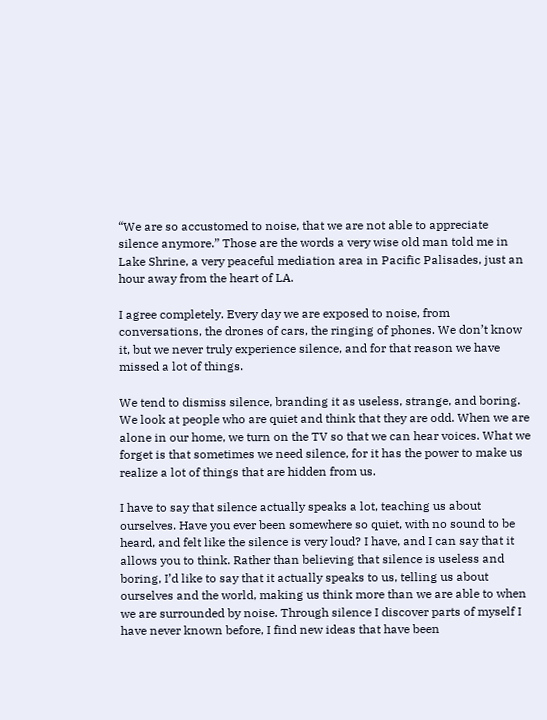“We are so accustomed to noise, that we are not able to appreciate silence anymore.” Those are the words a very wise old man told me in Lake Shrine, a very peaceful mediation area in Pacific Palisades, just an hour away from the heart of LA.

I agree completely. Every day we are exposed to noise, from conversations, the drones of cars, the ringing of phones. We don’t know it, but we never truly experience silence, and for that reason we have missed a lot of things.

We tend to dismiss silence, branding it as useless, strange, and boring. We look at people who are quiet and think that they are odd. When we are alone in our home, we turn on the TV so that we can hear voices. What we forget is that sometimes we need silence, for it has the power to make us realize a lot of things that are hidden from us.

I have to say that silence actually speaks a lot, teaching us about ourselves. Have you ever been somewhere so quiet, with no sound to be heard, and felt like the silence is very loud? I have, and I can say that it allows you to think. Rather than believing that silence is useless and boring, I’d like to say that it actually speaks to us, telling us about ourselves and the world, making us think more than we are able to when we are surrounded by noise. Through silence I discover parts of myself I have never known before, I find new ideas that have been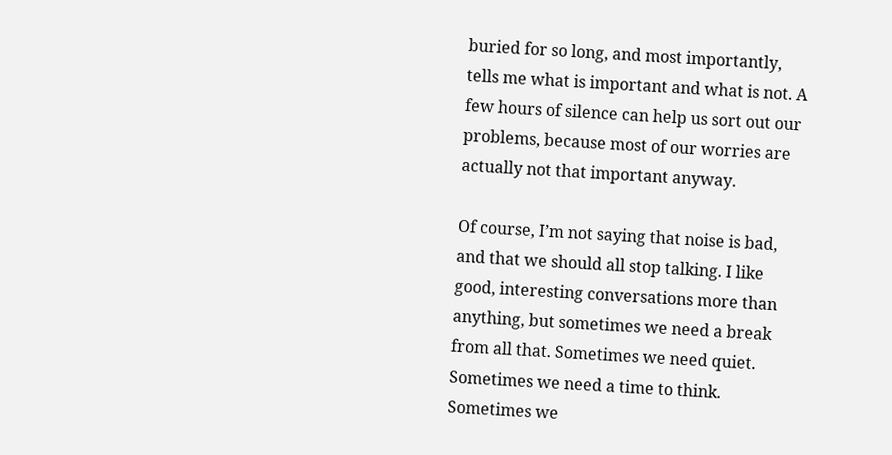buried for so long, and most importantly, tells me what is important and what is not. A few hours of silence can help us sort out our problems, because most of our worries are actually not that important anyway.

Of course, I’m not saying that noise is bad, and that we should all stop talking. I like good, interesting conversations more than anything, but sometimes we need a break from all that. Sometimes we need quiet. Sometimes we need a time to think. Sometimes we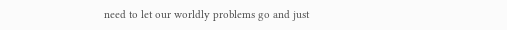need to let our worldly problems go and just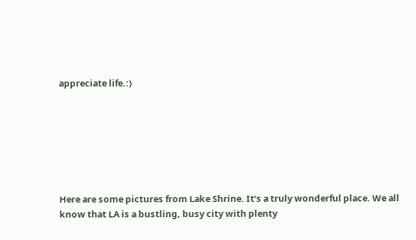appreciate life.:)







Here are some pictures from Lake Shrine. It’s a truly wonderful place. We all know that LA is a bustling, busy city with plenty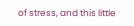of stress, and this little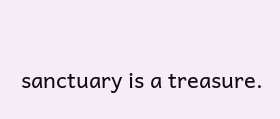sanctuary is a treasure.